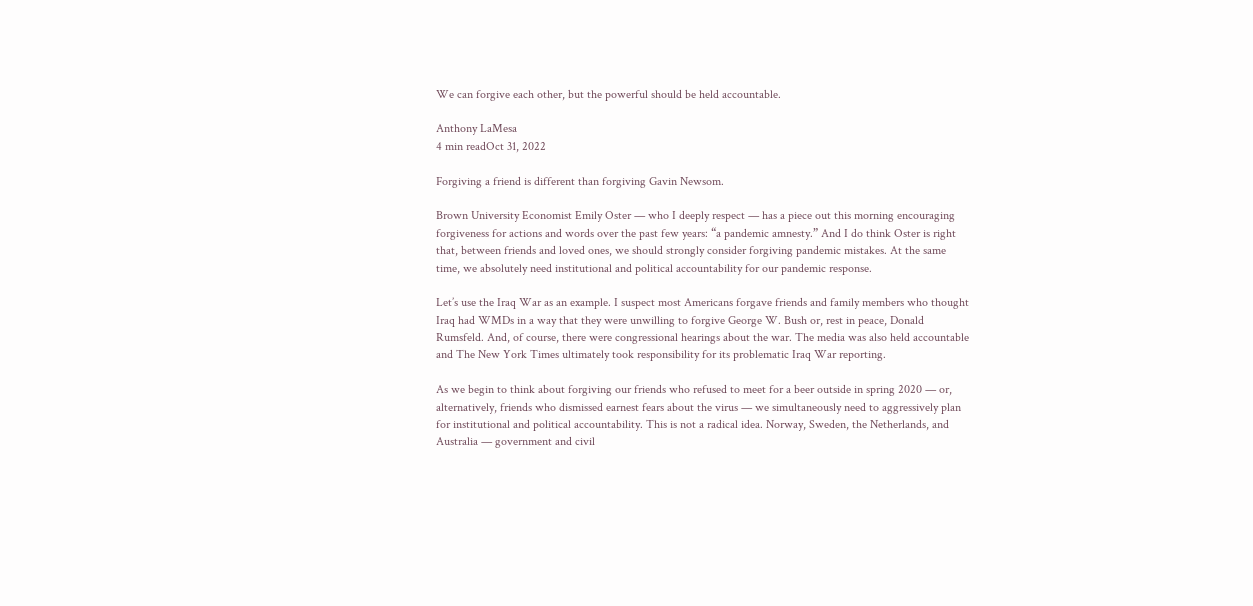We can forgive each other, but the powerful should be held accountable.

Anthony LaMesa
4 min readOct 31, 2022

Forgiving a friend is different than forgiving Gavin Newsom.

Brown University Economist Emily Oster — who I deeply respect — has a piece out this morning encouraging forgiveness for actions and words over the past few years: “a pandemic amnesty.” And I do think Oster is right that, between friends and loved ones, we should strongly consider forgiving pandemic mistakes. At the same time, we absolutely need institutional and political accountability for our pandemic response.

Let’s use the Iraq War as an example. I suspect most Americans forgave friends and family members who thought Iraq had WMDs in a way that they were unwilling to forgive George W. Bush or, rest in peace, Donald Rumsfeld. And, of course, there were congressional hearings about the war. The media was also held accountable and The New York Times ultimately took responsibility for its problematic Iraq War reporting.

As we begin to think about forgiving our friends who refused to meet for a beer outside in spring 2020 — or, alternatively, friends who dismissed earnest fears about the virus — we simultaneously need to aggressively plan for institutional and political accountability. This is not a radical idea. Norway, Sweden, the Netherlands, and Australia — government and civil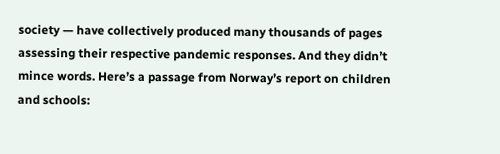society — have collectively produced many thousands of pages assessing their respective pandemic responses. And they didn’t mince words. Here’s a passage from Norway’s report on children and schools: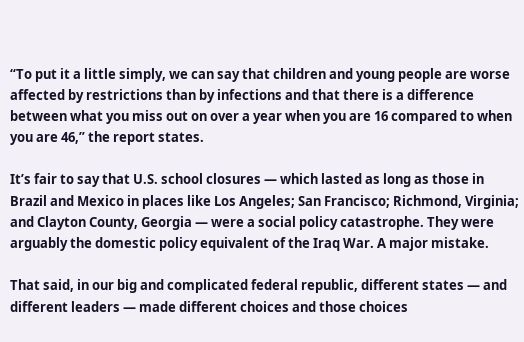“To put it a little simply, we can say that children and young people are worse affected by restrictions than by infections and that there is a difference between what you miss out on over a year when you are 16 compared to when you are 46,” the report states.

It’s fair to say that U.S. school closures — which lasted as long as those in Brazil and Mexico in places like Los Angeles; San Francisco; Richmond, Virginia; and Clayton County, Georgia — were a social policy catastrophe. They were arguably the domestic policy equivalent of the Iraq War. A major mistake.

That said, in our big and complicated federal republic, different states — and different leaders — made different choices and those choices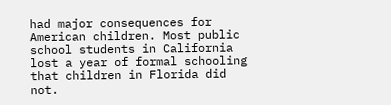had major consequences for American children. Most public school students in California lost a year of formal schooling that children in Florida did not.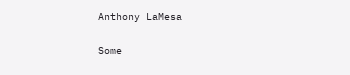Anthony LaMesa

Some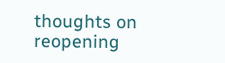thoughts on reopening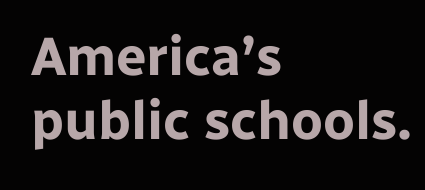America’s public schools.